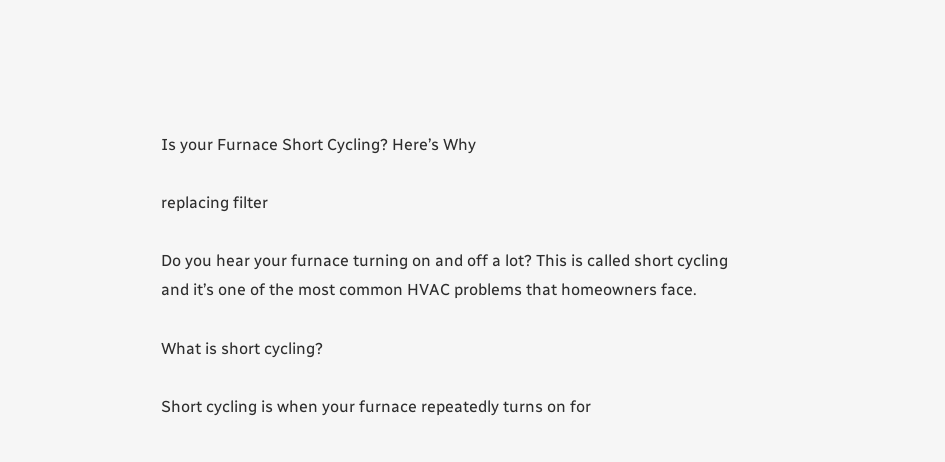Is your Furnace Short Cycling? Here’s Why

replacing filter

Do you hear your furnace turning on and off a lot? This is called short cycling and it’s one of the most common HVAC problems that homeowners face.

What is short cycling?

Short cycling is when your furnace repeatedly turns on for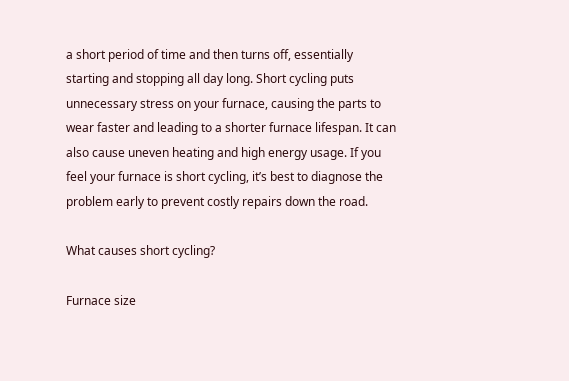a short period of time and then turns off, essentially starting and stopping all day long. Short cycling puts unnecessary stress on your furnace, causing the parts to wear faster and leading to a shorter furnace lifespan. It can also cause uneven heating and high energy usage. If you feel your furnace is short cycling, it’s best to diagnose the problem early to prevent costly repairs down the road.

What causes short cycling?

Furnace size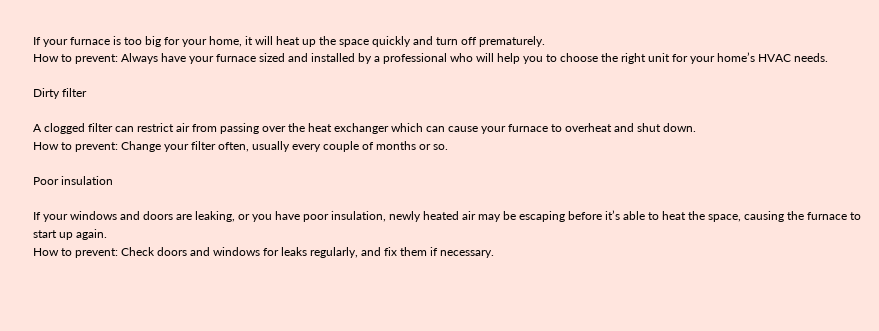If your furnace is too big for your home, it will heat up the space quickly and turn off prematurely.
How to prevent: Always have your furnace sized and installed by a professional who will help you to choose the right unit for your home’s HVAC needs.

Dirty filter

A clogged filter can restrict air from passing over the heat exchanger which can cause your furnace to overheat and shut down.
How to prevent: Change your filter often, usually every couple of months or so.

Poor insulation

If your windows and doors are leaking, or you have poor insulation, newly heated air may be escaping before it’s able to heat the space, causing the furnace to start up again.
How to prevent: Check doors and windows for leaks regularly, and fix them if necessary.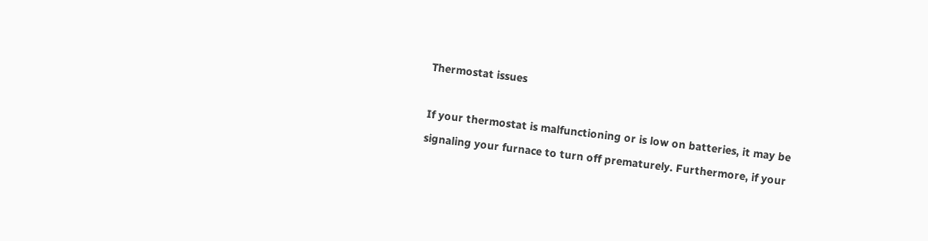Thermostat issues

If your thermostat is malfunctioning or is low on batteries, it may be signaling your furnace to turn off prematurely. Furthermore, if your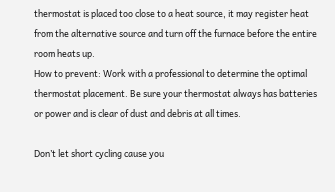thermostat is placed too close to a heat source, it may register heat from the alternative source and turn off the furnace before the entire room heats up.
How to prevent: Work with a professional to determine the optimal thermostat placement. Be sure your thermostat always has batteries or power and is clear of dust and debris at all times.

Don’t let short cycling cause you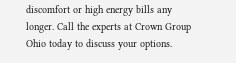discomfort or high energy bills any longer. Call the experts at Crown Group Ohio today to discuss your options.